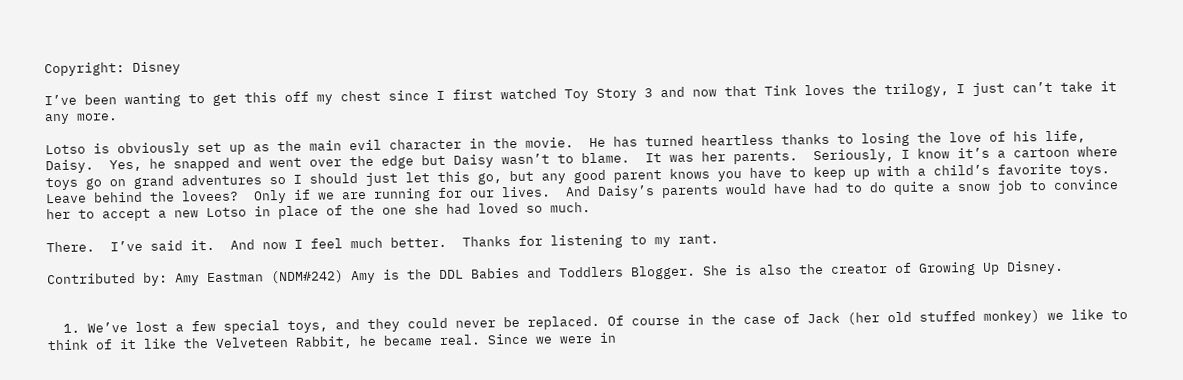Copyright: Disney

I’ve been wanting to get this off my chest since I first watched Toy Story 3 and now that Tink loves the trilogy, I just can’t take it any more.

Lotso is obviously set up as the main evil character in the movie.  He has turned heartless thanks to losing the love of his life, Daisy.  Yes, he snapped and went over the edge but Daisy wasn’t to blame.  It was her parents.  Seriously, I know it’s a cartoon where toys go on grand adventures so I should just let this go, but any good parent knows you have to keep up with a child’s favorite toys.  Leave behind the lovees?  Only if we are running for our lives.  And Daisy’s parents would have had to do quite a snow job to convince her to accept a new Lotso in place of the one she had loved so much.

There.  I’ve said it.  And now I feel much better.  Thanks for listening to my rant.

Contributed by: Amy Eastman (NDM#242) Amy is the DDL Babies and Toddlers Blogger. She is also the creator of Growing Up Disney.


  1. We’ve lost a few special toys, and they could never be replaced. Of course in the case of Jack (her old stuffed monkey) we like to think of it like the Velveteen Rabbit, he became real. Since we were in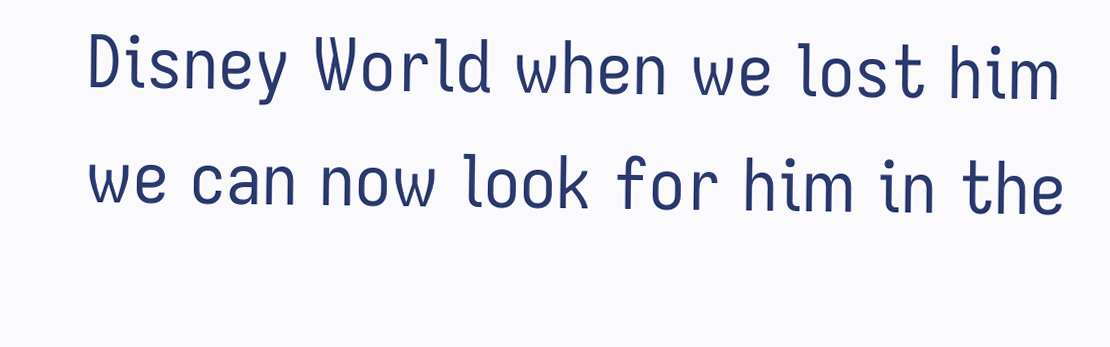Disney World when we lost him we can now look for him in the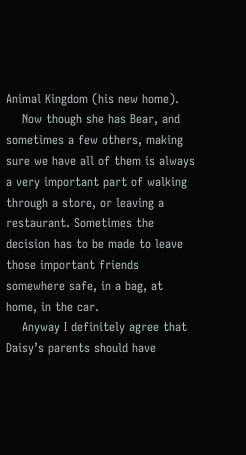Animal Kingdom (his new home).
    Now though she has Bear, and sometimes a few others, making sure we have all of them is always a very important part of walking through a store, or leaving a restaurant. Sometimes the decision has to be made to leave those important friends somewhere safe, in a bag, at home, in the car.
    Anyway I definitely agree that Daisy’s parents should have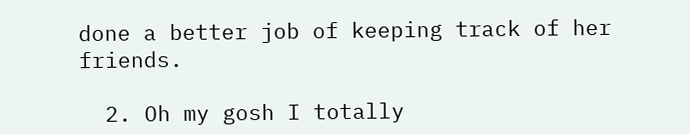done a better job of keeping track of her friends.

  2. Oh my gosh I totally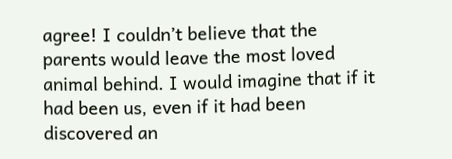agree! I couldn’t believe that the parents would leave the most loved animal behind. I would imagine that if it had been us, even if it had been discovered an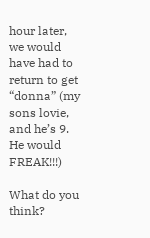hour later, we would have had to return to get “donna” (my sons lovie, and he’s 9. He would FREAK!!!)

What do you think?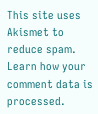This site uses Akismet to reduce spam. Learn how your comment data is processed.